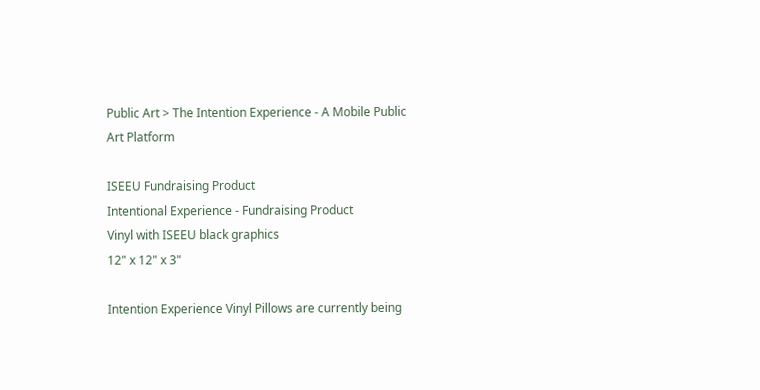Public Art > The Intention Experience - A Mobile Public Art Platform

ISEEU Fundraising Product
Intentional Experience - Fundraising Product
Vinyl with ISEEU black graphics
12" x 12" x 3"

Intention Experience Vinyl Pillows are currently being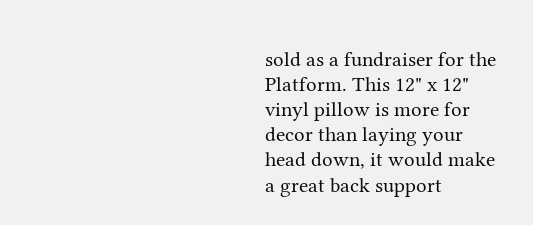sold as a fundraiser for the Platform. This 12" x 12" vinyl pillow is more for decor than laying your head down, it would make a great back support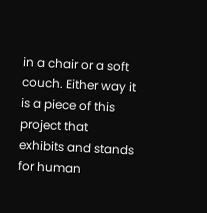in a chair or a soft couch. Either way it is a piece of this project that exhibits and stands for human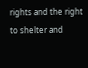rights and the right to shelter and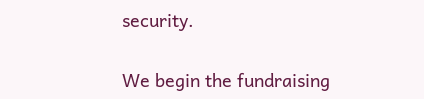security.

We begin the fundraising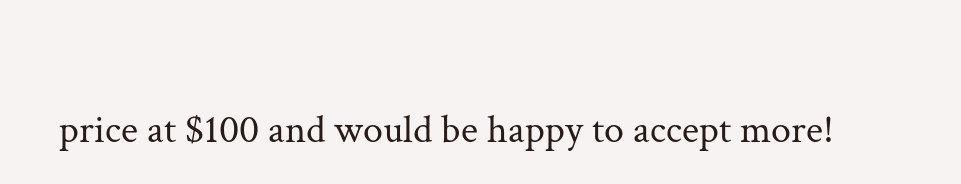price at $100 and would be happy to accept more!